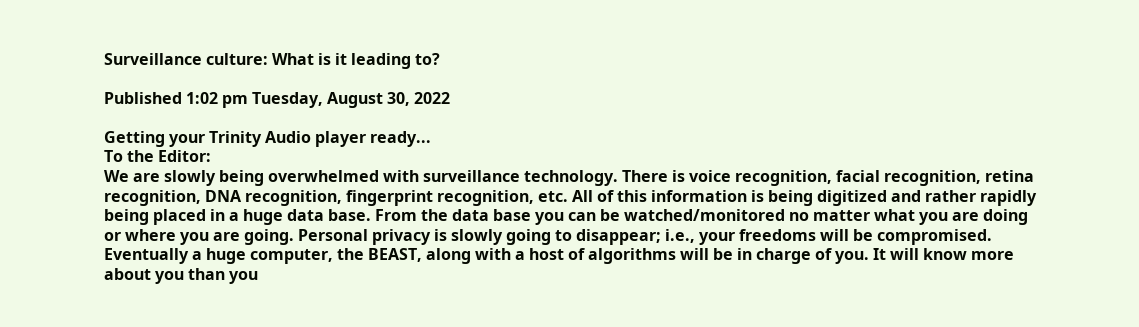Surveillance culture: What is it leading to?

Published 1:02 pm Tuesday, August 30, 2022

Getting your Trinity Audio player ready...
To the Editor:
We are slowly being overwhelmed with surveillance technology. There is voice recognition, facial recognition, retina recognition, DNA recognition, fingerprint recognition, etc. All of this information is being digitized and rather rapidly being placed in a huge data base. From the data base you can be watched/monitored no matter what you are doing or where you are going. Personal privacy is slowly going to disappear; i.e., your freedoms will be compromised. Eventually a huge computer, the BEAST, along with a host of algorithms will be in charge of you. It will know more about you than you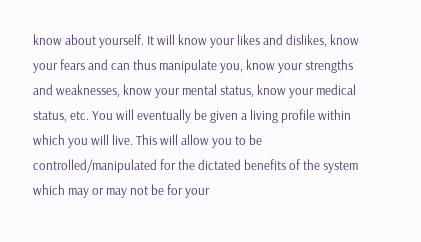know about yourself. It will know your likes and dislikes, know your fears and can thus manipulate you, know your strengths and weaknesses, know your mental status, know your medical status, etc. You will eventually be given a living profile within which you will live. This will allow you to be controlled/manipulated for the dictated benefits of the system which may or may not be for your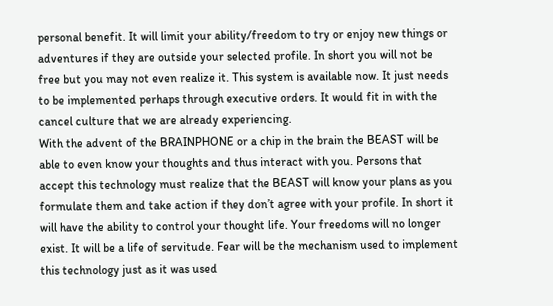personal benefit. It will limit your ability/freedom to try or enjoy new things or adventures if they are outside your selected profile. In short you will not be free but you may not even realize it. This system is available now. It just needs to be implemented perhaps through executive orders. It would fit in with the cancel culture that we are already experiencing.
With the advent of the BRAINPHONE or a chip in the brain the BEAST will be able to even know your thoughts and thus interact with you. Persons that accept this technology must realize that the BEAST will know your plans as you formulate them and take action if they don’t agree with your profile. In short it will have the ability to control your thought life. Your freedoms will no longer exist. It will be a life of servitude. Fear will be the mechanism used to implement this technology just as it was used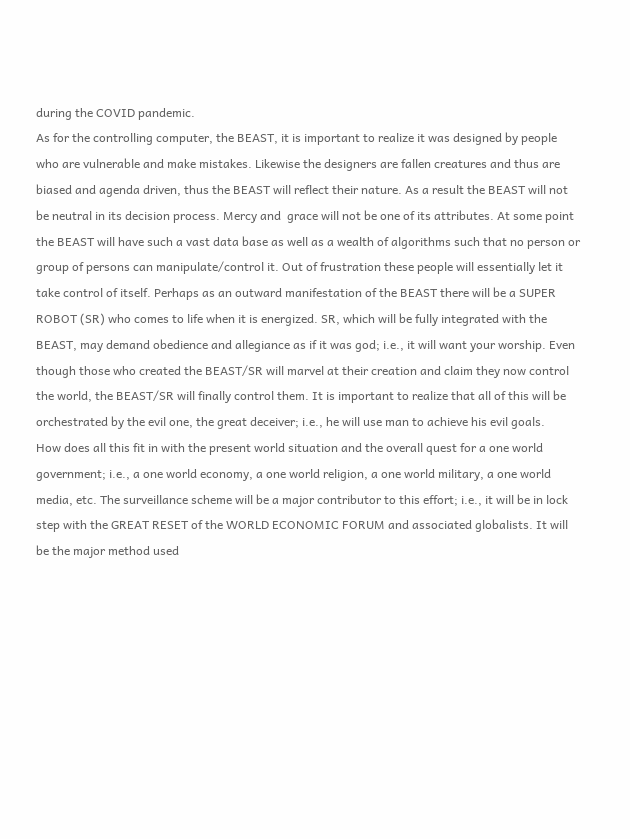during the COVID pandemic.
As for the controlling computer, the BEAST, it is important to realize it was designed by people who are vulnerable and make mistakes. Likewise the designers are fallen creatures and thus are biased and agenda driven, thus the BEAST will reflect their nature. As a result the BEAST will not be neutral in its decision process. Mercy and  grace will not be one of its attributes. At some point the BEAST will have such a vast data base as well as a wealth of algorithms such that no person or group of persons can manipulate/control it. Out of frustration these people will essentially let it take control of itself. Perhaps as an outward manifestation of the BEAST there will be a SUPER ROBOT (SR) who comes to life when it is energized. SR, which will be fully integrated with the BEAST, may demand obedience and allegiance as if it was god; i.e., it will want your worship. Even though those who created the BEAST/SR will marvel at their creation and claim they now control the world, the BEAST/SR will finally control them. It is important to realize that all of this will be orchestrated by the evil one, the great deceiver; i.e., he will use man to achieve his evil goals.
How does all this fit in with the present world situation and the overall quest for a one world government; i.e., a one world economy, a one world religion, a one world military, a one world media, etc. The surveillance scheme will be a major contributor to this effort; i.e., it will be in lock step with the GREAT RESET of the WORLD ECONOMIC FORUM and associated globalists. It will be the major method used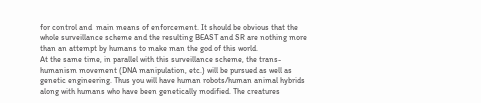for control and  main means of enforcement. It should be obvious that the whole surveillance scheme and the resulting BEAST and SR are nothing more than an attempt by humans to make man the god of this world.
At the same time, in parallel with this surveillance scheme, the trans-humanism movement (DNA manipulation, etc.) will be pursued as well as genetic engineering. Thus you will have human robots/human animal hybrids along with humans who have been genetically modified. The creatures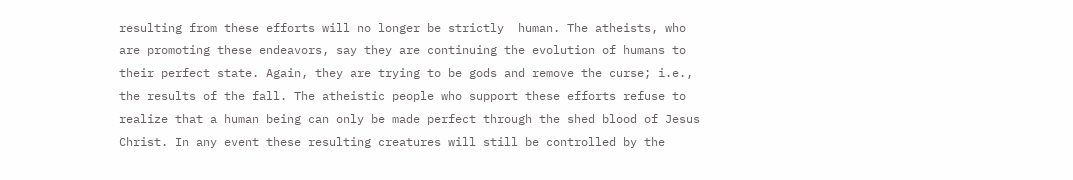resulting from these efforts will no longer be strictly  human. The atheists, who are promoting these endeavors, say they are continuing the evolution of humans to their perfect state. Again, they are trying to be gods and remove the curse; i.e., the results of the fall. The atheistic people who support these efforts refuse to realize that a human being can only be made perfect through the shed blood of Jesus Christ. In any event these resulting creatures will still be controlled by the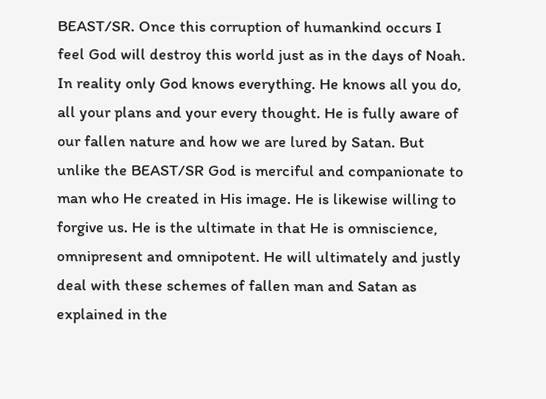BEAST/SR. Once this corruption of humankind occurs I feel God will destroy this world just as in the days of Noah.
In reality only God knows everything. He knows all you do, all your plans and your every thought. He is fully aware of our fallen nature and how we are lured by Satan. But unlike the BEAST/SR God is merciful and companionate to man who He created in His image. He is likewise willing to forgive us. He is the ultimate in that He is omniscience, omnipresent and omnipotent. He will ultimately and justly deal with these schemes of fallen man and Satan as explained in the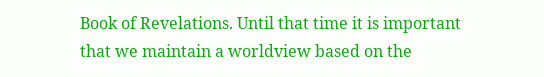Book of Revelations. Until that time it is important that we maintain a worldview based on the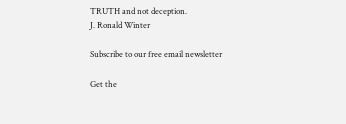TRUTH and not deception.
J. Ronald Winter

Subscribe to our free email newsletter

Get the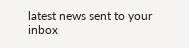latest news sent to your inbox